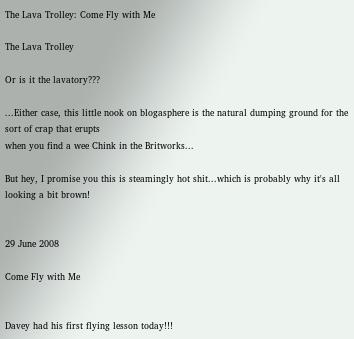The Lava Trolley: Come Fly with Me

The Lava Trolley

Or is it the lavatory???

...Either case, this little nook on blogasphere is the natural dumping ground for the sort of crap that erupts
when you find a wee Chink in the Britworks...

But hey, I promise you this is steamingly hot shit...which is probably why it's all looking a bit brown!


29 June 2008

Come Fly with Me


Davey had his first flying lesson today!!!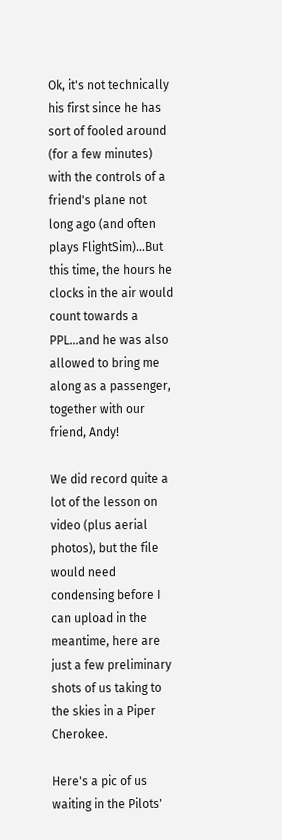Ok, it's not technically his first since he has sort of fooled around (for a few minutes) with the controls of a friend's plane not long ago (and often plays FlightSim)...But this time, the hours he clocks in the air would count towards a PPL...and he was also allowed to bring me along as a passenger, together with our friend, Andy!

We did record quite a lot of the lesson on video (plus aerial photos), but the file would need condensing before I can upload in the meantime, here are just a few preliminary shots of us taking to the skies in a Piper Cherokee.

Here's a pic of us waiting in the Pilots'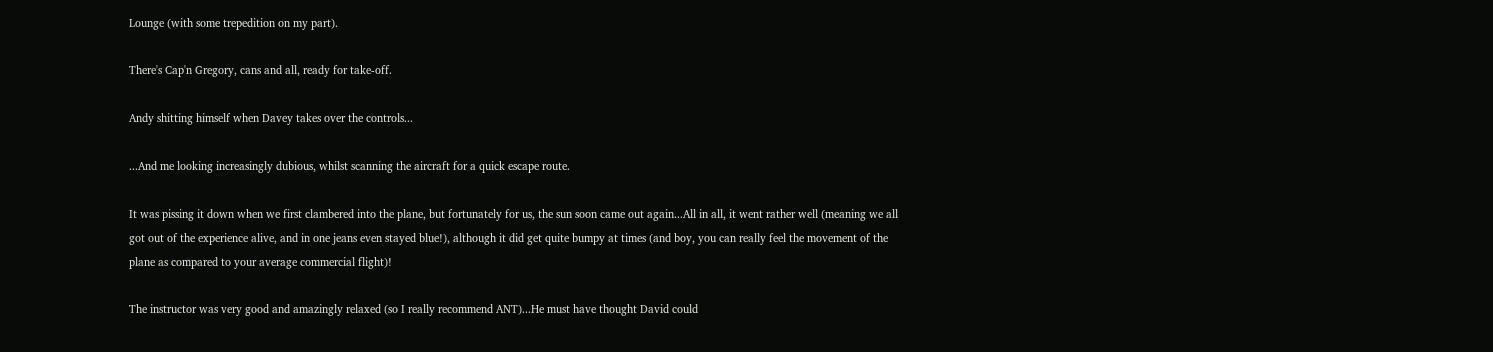Lounge (with some trepedition on my part).

There's Cap'n Gregory, cans and all, ready for take-off.

Andy shitting himself when Davey takes over the controls...

...And me looking increasingly dubious, whilst scanning the aircraft for a quick escape route.

It was pissing it down when we first clambered into the plane, but fortunately for us, the sun soon came out again...All in all, it went rather well (meaning we all got out of the experience alive, and in one jeans even stayed blue!), although it did get quite bumpy at times (and boy, you can really feel the movement of the plane as compared to your average commercial flight)!

The instructor was very good and amazingly relaxed (so I really recommend ANT)...He must have thought David could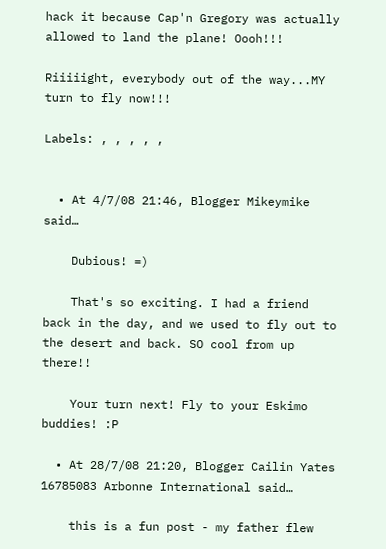hack it because Cap'n Gregory was actually allowed to land the plane! Oooh!!!

Riiiiight, everybody out of the way...MY turn to fly now!!!

Labels: , , , , ,


  • At 4/7/08 21:46, Blogger Mikeymike said…

    Dubious! =)

    That's so exciting. I had a friend back in the day, and we used to fly out to the desert and back. SO cool from up there!!

    Your turn next! Fly to your Eskimo buddies! :P

  • At 28/7/08 21:20, Blogger Cailin Yates 16785083 Arbonne International said…

    this is a fun post - my father flew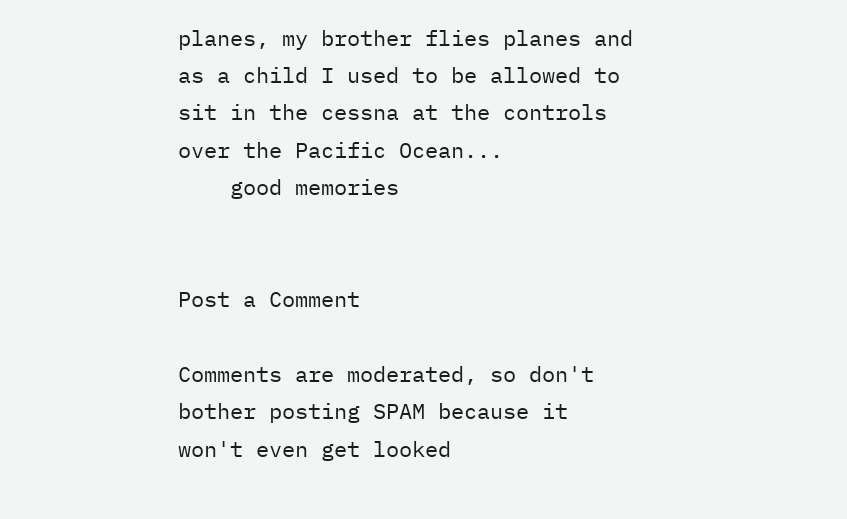planes, my brother flies planes and as a child I used to be allowed to sit in the cessna at the controls over the Pacific Ocean...
    good memories


Post a Comment

Comments are moderated, so don't bother posting SPAM because it won't even get looked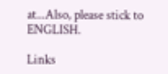at...Also, please stick to ENGLISH.

Links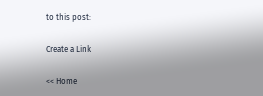to this post:

Create a Link

<< Home